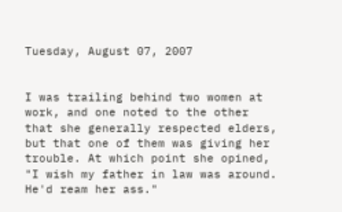Tuesday, August 07, 2007


I was trailing behind two women at work, and one noted to the other that she generally respected elders, but that one of them was giving her trouble. At which point she opined, "I wish my father in law was around. He'd ream her ass."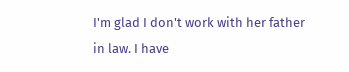I'm glad I don't work with her father in law. I have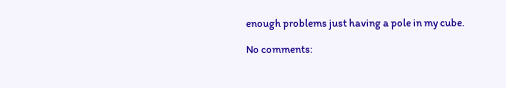enough problems just having a pole in my cube.

No comments: